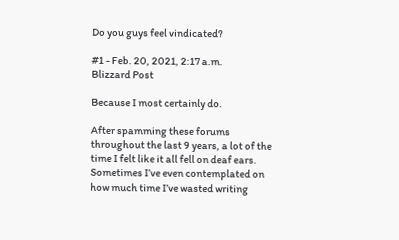Do you guys feel vindicated?

#1 - Feb. 20, 2021, 2:17 a.m.
Blizzard Post

Because I most certainly do.

After spamming these forums throughout the last 9 years, a lot of the time I felt like it all fell on deaf ears. Sometimes I’ve even contemplated on how much time I’ve wasted writing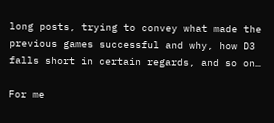long posts, trying to convey what made the previous games successful and why, how D3 falls short in certain regards, and so on…

For me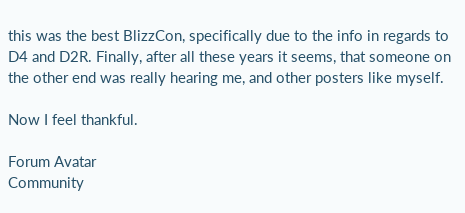this was the best BlizzCon, specifically due to the info in regards to D4 and D2R. Finally, after all these years it seems, that someone on the other end was really hearing me, and other posters like myself.

Now I feel thankful.

Forum Avatar
Community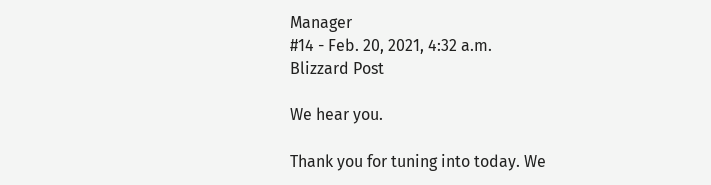Manager
#14 - Feb. 20, 2021, 4:32 a.m.
Blizzard Post

We hear you.

Thank you for tuning into today. We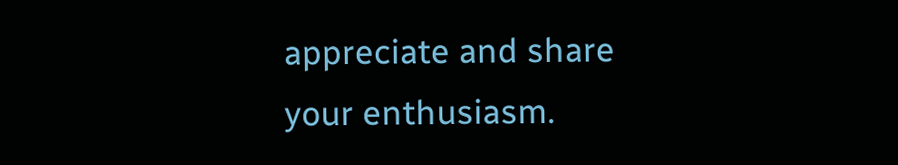appreciate and share your enthusiasm.